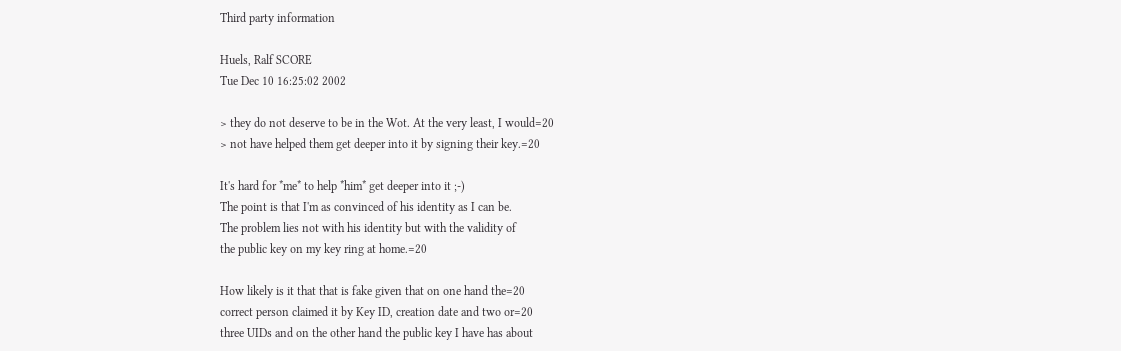Third party information

Huels, Ralf SCORE
Tue Dec 10 16:25:02 2002

> they do not deserve to be in the Wot. At the very least, I would=20
> not have helped them get deeper into it by signing their key.=20

It's hard for *me* to help *him* get deeper into it ;-)
The point is that I'm as convinced of his identity as I can be.
The problem lies not with his identity but with the validity of
the public key on my key ring at home.=20

How likely is it that that is fake given that on one hand the=20
correct person claimed it by Key ID, creation date and two or=20
three UIDs and on the other hand the public key I have has about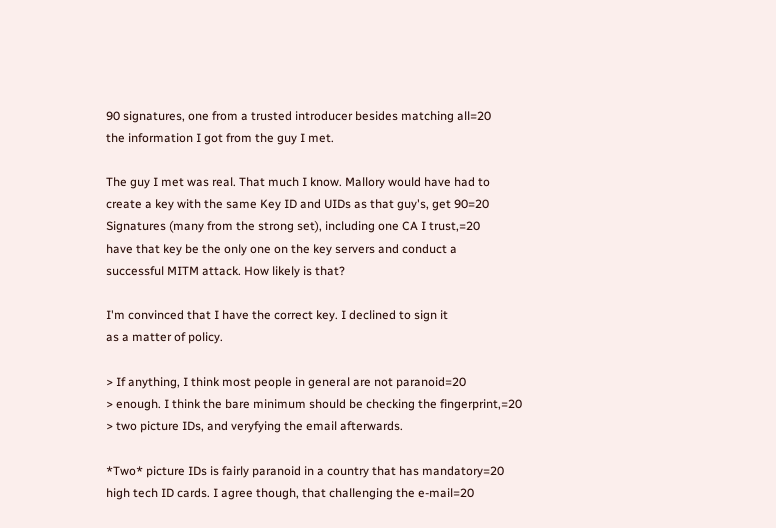90 signatures, one from a trusted introducer besides matching all=20
the information I got from the guy I met.

The guy I met was real. That much I know. Mallory would have had to
create a key with the same Key ID and UIDs as that guy's, get 90=20
Signatures (many from the strong set), including one CA I trust,=20
have that key be the only one on the key servers and conduct a
successful MITM attack. How likely is that?

I'm convinced that I have the correct key. I declined to sign it
as a matter of policy.

> If anything, I think most people in general are not paranoid=20
> enough. I think the bare minimum should be checking the fingerprint,=20
> two picture IDs, and veryfying the email afterwards.

*Two* picture IDs is fairly paranoid in a country that has mandatory=20
high tech ID cards. I agree though, that challenging the e-mail=20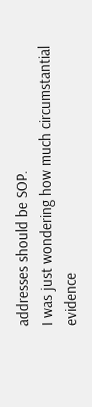addresses should be SOP.
I was just wondering how much circumstantial evidence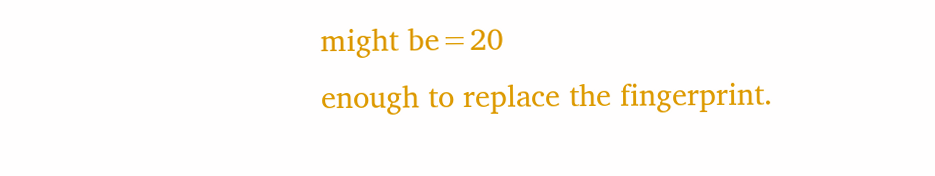might be=20
enough to replace the fingerprint.